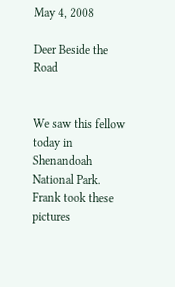May 4, 2008

Deer Beside the Road


We saw this fellow today in Shenandoah National Park. Frank took these pictures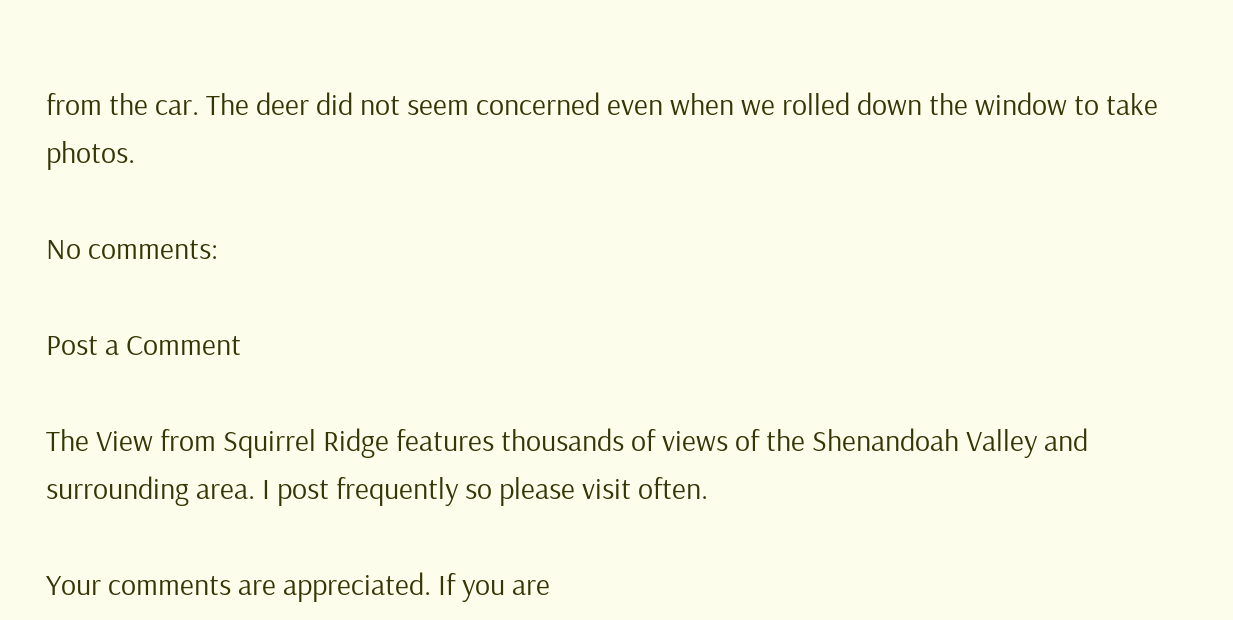from the car. The deer did not seem concerned even when we rolled down the window to take photos.

No comments:

Post a Comment

The View from Squirrel Ridge features thousands of views of the Shenandoah Valley and surrounding area. I post frequently so please visit often.

Your comments are appreciated. If you are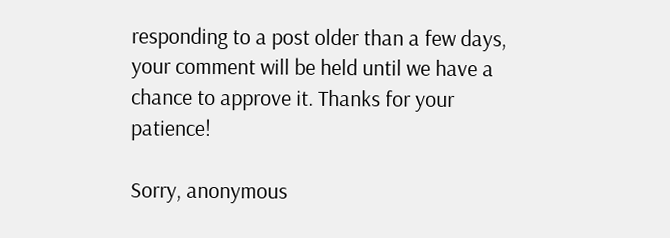responding to a post older than a few days, your comment will be held until we have a chance to approve it. Thanks for your patience!

Sorry, anonymous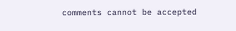comments cannot be accepted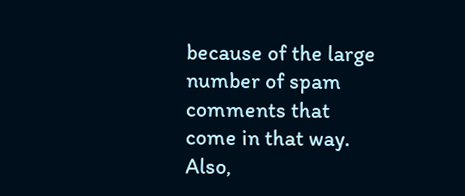because of the large number of spam comments that come in that way. Also,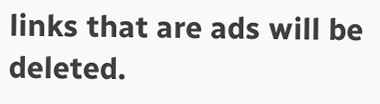links that are ads will be deleted.